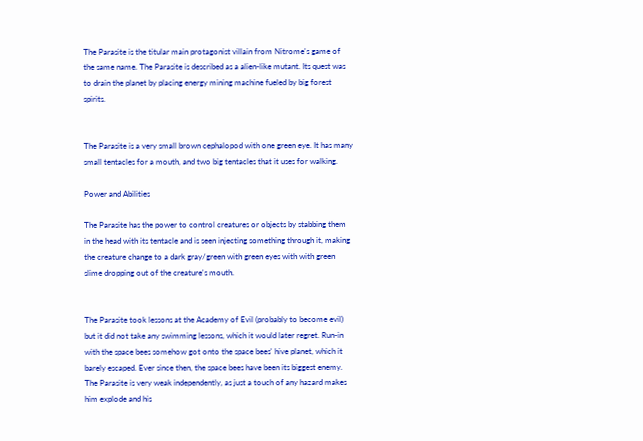The Parasite is the titular main protagonist villain from Nitrome's game of the same name. The Parasite is described as a alien-like mutant. Its quest was to drain the planet by placing energy mining machine fueled by big forest spirits.


The Parasite is a very small brown cephalopod with one green eye. It has many small tentacles for a mouth, and two big tentacles that it uses for walking.

Power and Abilities

The Parasite has the power to control creatures or objects by stabbing them in the head with its tentacle and is seen injecting something through it, making the creature change to a dark gray/green with green eyes with with green slime dropping out of the creature's mouth.


The Parasite took lessons at the Academy of Evil (probably to become evil) but it did not take any swimming lessons, which it would later regret. Run-in with the space bees somehow got onto the space bees' hive planet, which it barely escaped. Ever since then, the space bees have been its biggest enemy. The Parasite is very weak independently, as just a touch of any hazard makes him explode and his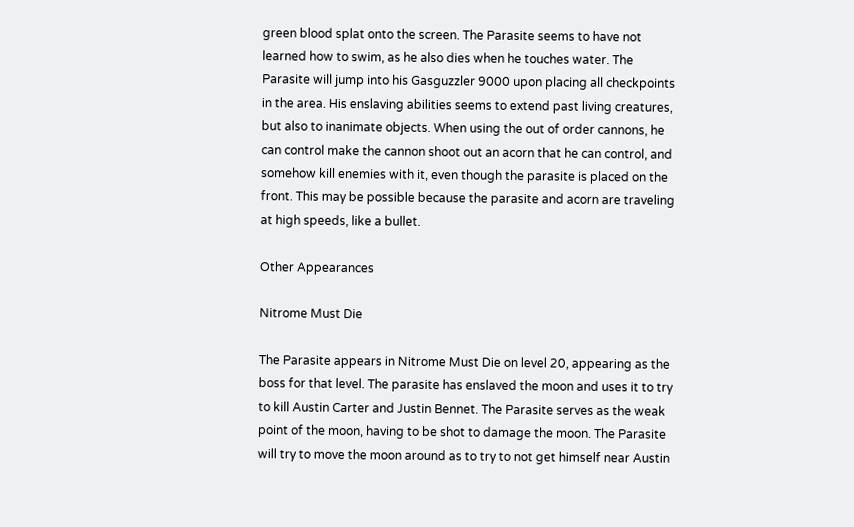green blood splat onto the screen. The Parasite seems to have not learned how to swim, as he also dies when he touches water. The Parasite will jump into his Gasguzzler 9000 upon placing all checkpoints in the area. His enslaving abilities seems to extend past living creatures, but also to inanimate objects. When using the out of order cannons, he can control make the cannon shoot out an acorn that he can control, and somehow kill enemies with it, even though the parasite is placed on the front. This may be possible because the parasite and acorn are traveling at high speeds, like a bullet.

Other Appearances

Nitrome Must Die

The Parasite appears in Nitrome Must Die on level 20, appearing as the boss for that level. The parasite has enslaved the moon and uses it to try to kill Austin Carter and Justin Bennet. The Parasite serves as the weak point of the moon, having to be shot to damage the moon. The Parasite will try to move the moon around as to try to not get himself near Austin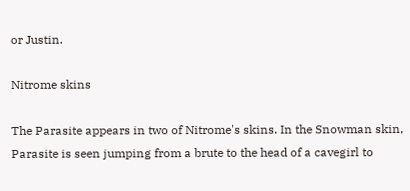or Justin.

Nitrome skins

The Parasite appears in two of Nitrome's skins. In the Snowman skin, Parasite is seen jumping from a brute to the head of a cavegirl to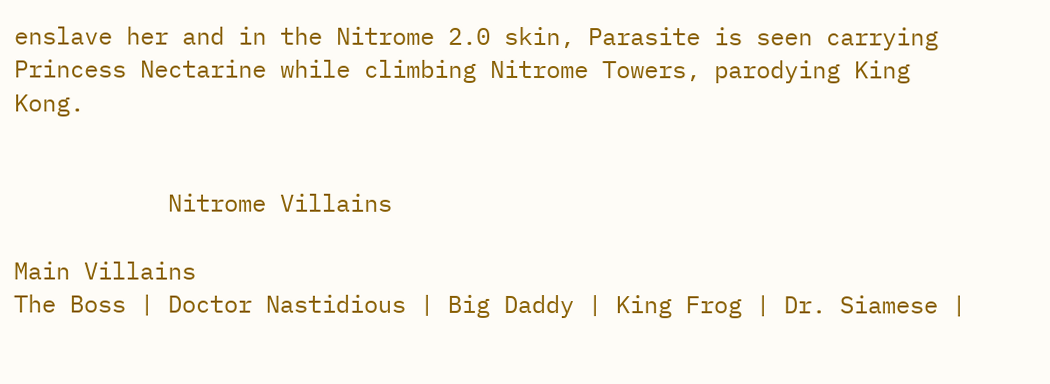enslave her and in the Nitrome 2.0 skin, Parasite is seen carrying Princess Nectarine while climbing Nitrome Towers, parodying King Kong.


           Nitrome Villains

Main Villains
The Boss | Doctor Nastidious | Big Daddy | King Frog | Dr. Siamese |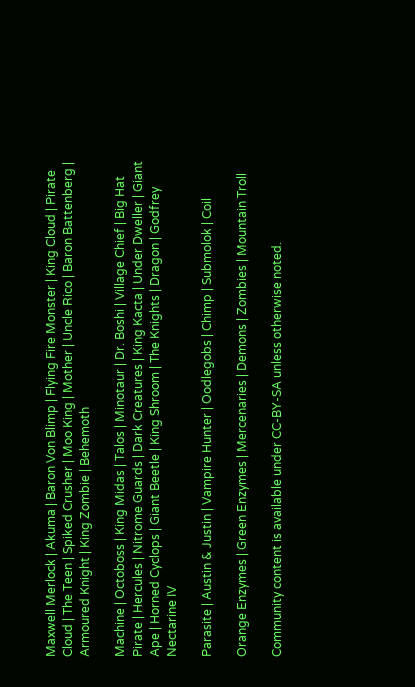Maxwell Merlock | Akuma | Baron Von Blimp | Flying Fire Monster | King Cloud | Pirate Cloud | The Teen | Spiked Crusher | Moo King | Mother | Uncle Rico | Baron Battenberg | Armoured Knight | King Zombie | Behemoth

Machine | Octoboss | King Midas | Talos | Minotaur | Dr. Boshi | Village Chief | Big Hat Pirate | Hercules | Nitrome Guards | Dark Creatures | King Kacta | Under Dweller | Giant Ape | Horned Cyclops | Giant Beetle | King Shroom | The Knights | Dragon | Godfrey Nectarine IV

Parasite | Austin & Justin | Vampire Hunter | Oodlegobs | Chimp | Submolok | Coil

Orange Enzymes | Green Enzymes | Mercenaries | Demons | Zombies | Mountain Troll

Community content is available under CC-BY-SA unless otherwise noted.